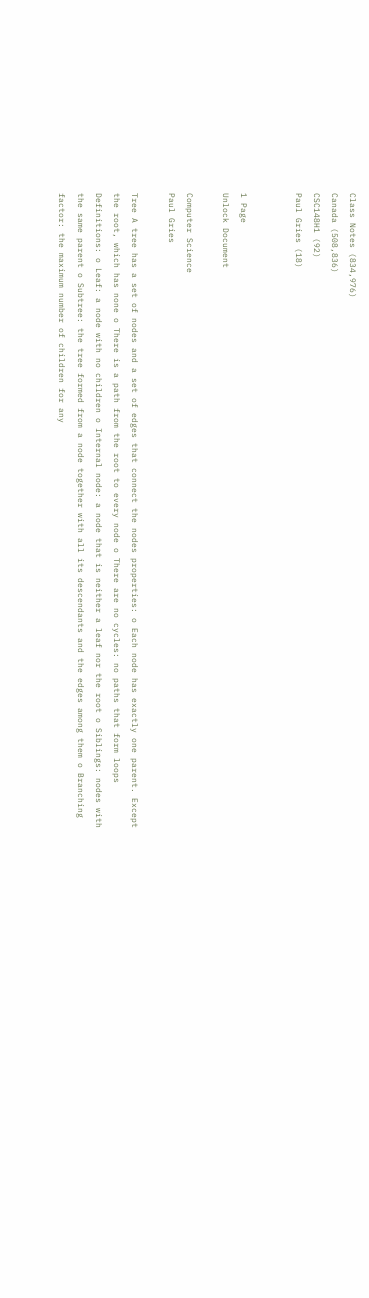Class Notes (834,976)
Canada (508,836)
CSC148H1 (92)
Paul Gries (18)


1 Page
Unlock Document

Computer Science
Paul Gries

Tree A tree has a set of nodes and a set of edges that connect the nodes properties: o Each node has exactly one parent. Except the root, which has none o There is a path from the root to every node o There are no cycles: no paths that form loops Definitions: o Leaf: a node with no children o Internal node: a node that is neither a leaf nor the root o Siblings: nodes with the same parent o Subtree: the tree formed from a node together with all its descendants and the edges among them o Branching factor: the maximum number of children for any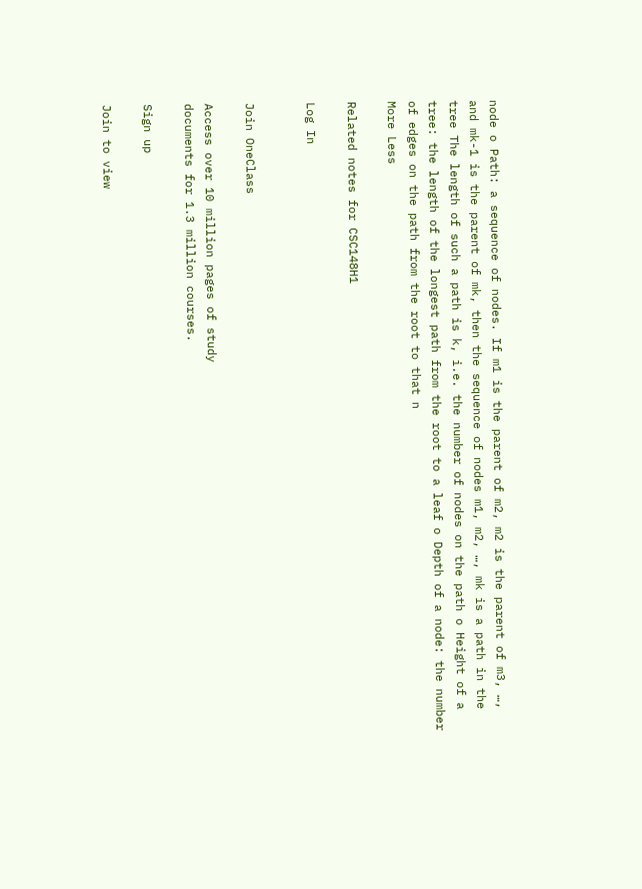node o Path: a sequence of nodes. If m1 is the parent of m2, m2 is the parent of m3, …, and mk-1 is the parent of mk, then the sequence of nodes m1, m2, …, mk is a path in the tree The length of such a path is k, i.e. the number of nodes on the path o Height of a tree: the length of the longest path from the root to a leaf o Depth of a node: the number of edges on the path from the root to that n
More Less

Related notes for CSC148H1

Log In


Join OneClass

Access over 10 million pages of study
documents for 1.3 million courses.

Sign up

Join to view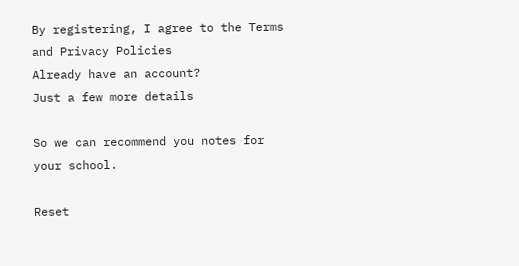By registering, I agree to the Terms and Privacy Policies
Already have an account?
Just a few more details

So we can recommend you notes for your school.

Reset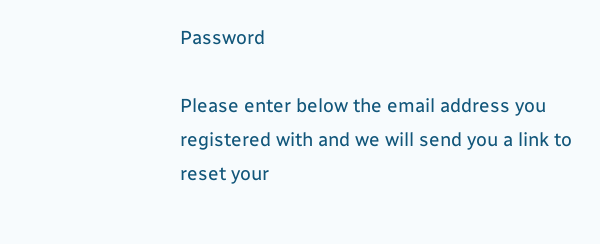Password

Please enter below the email address you registered with and we will send you a link to reset your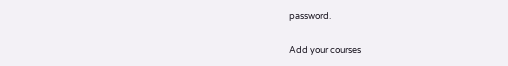password.

Add your courses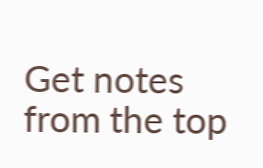Get notes from the top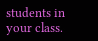students in your class.